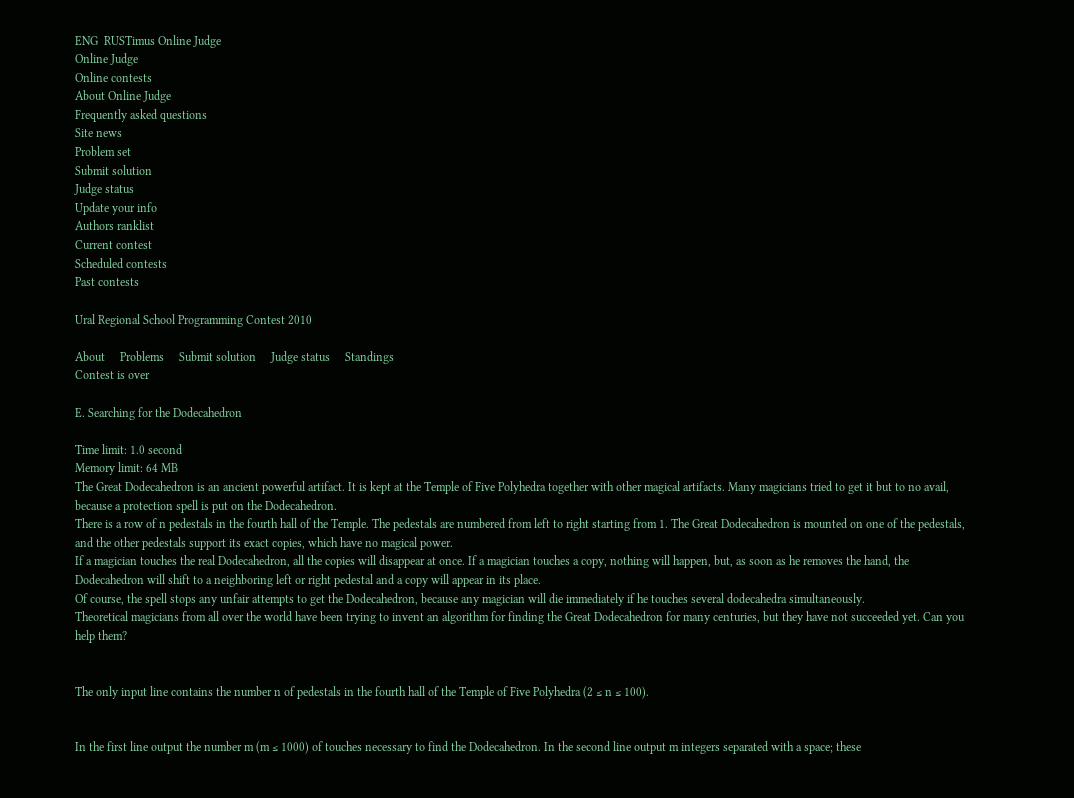ENG  RUSTimus Online Judge
Online Judge
Online contests
About Online Judge
Frequently asked questions
Site news
Problem set
Submit solution
Judge status
Update your info
Authors ranklist
Current contest
Scheduled contests
Past contests

Ural Regional School Programming Contest 2010

About     Problems     Submit solution     Judge status     Standings
Contest is over

E. Searching for the Dodecahedron

Time limit: 1.0 second
Memory limit: 64 MB
The Great Dodecahedron is an ancient powerful artifact. It is kept at the Temple of Five Polyhedra together with other magical artifacts. Many magicians tried to get it but to no avail, because a protection spell is put on the Dodecahedron.
There is a row of n pedestals in the fourth hall of the Temple. The pedestals are numbered from left to right starting from 1. The Great Dodecahedron is mounted on one of the pedestals, and the other pedestals support its exact copies, which have no magical power.
If a magician touches the real Dodecahedron, all the copies will disappear at once. If a magician touches a copy, nothing will happen, but, as soon as he removes the hand, the Dodecahedron will shift to a neighboring left or right pedestal and a copy will appear in its place.
Of course, the spell stops any unfair attempts to get the Dodecahedron, because any magician will die immediately if he touches several dodecahedra simultaneously.
Theoretical magicians from all over the world have been trying to invent an algorithm for finding the Great Dodecahedron for many centuries, but they have not succeeded yet. Can you help them?


The only input line contains the number n of pedestals in the fourth hall of the Temple of Five Polyhedra (2 ≤ n ≤ 100).


In the first line output the number m (m ≤ 1000) of touches necessary to find the Dodecahedron. In the second line output m integers separated with a space; these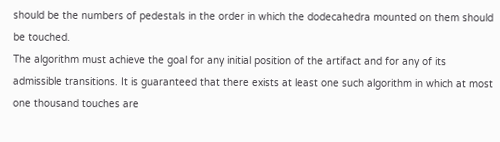should be the numbers of pedestals in the order in which the dodecahedra mounted on them should be touched.
The algorithm must achieve the goal for any initial position of the artifact and for any of its admissible transitions. It is guaranteed that there exists at least one such algorithm in which at most one thousand touches are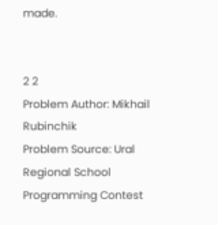made.


2 2
Problem Author: Mikhail Rubinchik
Problem Source: Ural Regional School Programming Contest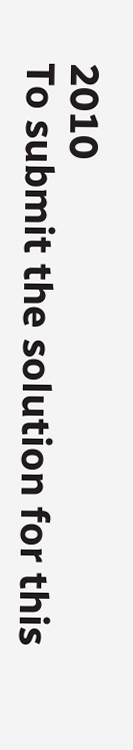2010
To submit the solution for this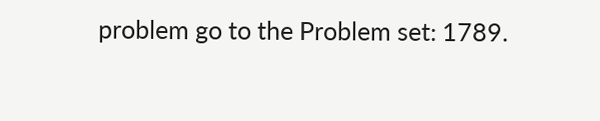problem go to the Problem set: 1789.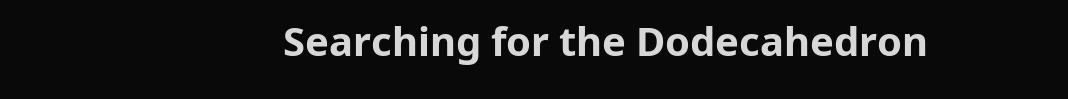Searching for the Dodecahedron